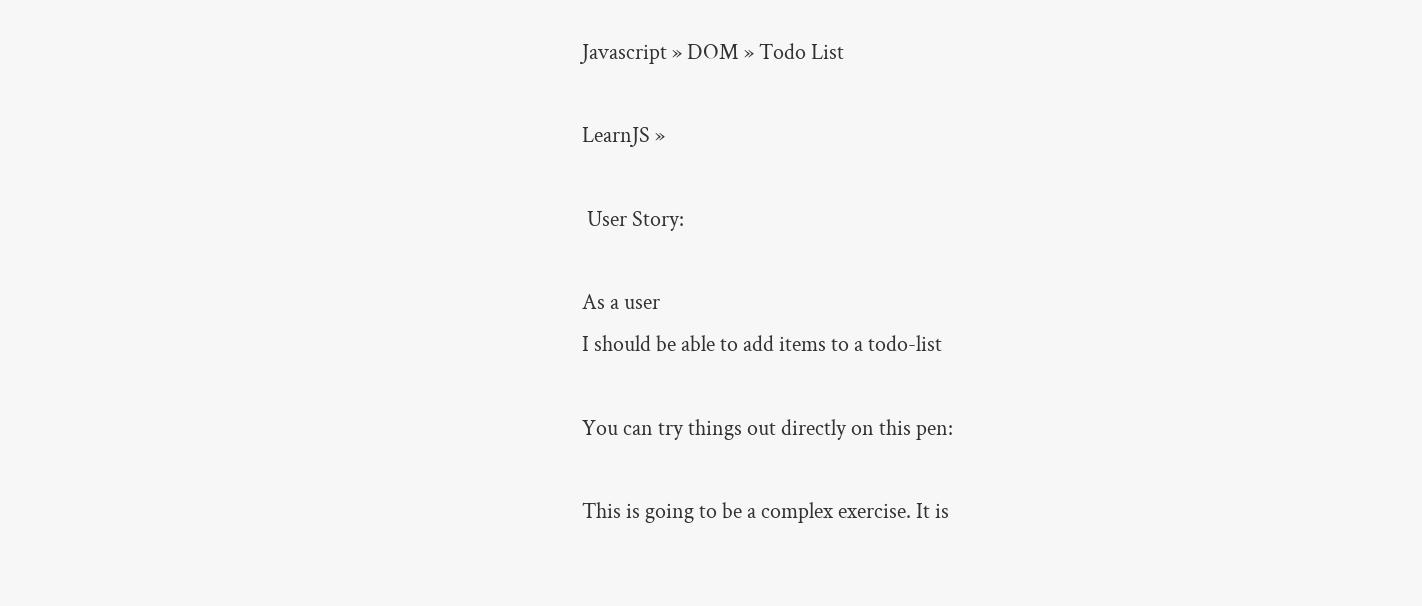Javascript » DOM » Todo List

LearnJS »

 User Story:

As a user
I should be able to add items to a todo-list

You can try things out directly on this pen:

This is going to be a complex exercise. It is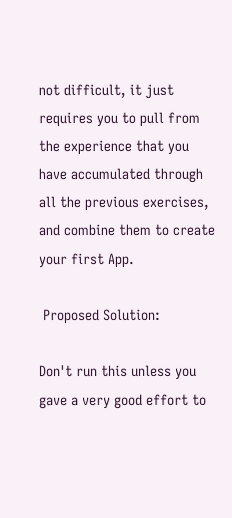not difficult, it just requires you to pull from the experience that you have accumulated through all the previous exercises, and combine them to create your first App.

 Proposed Solution:

Don't run this unless you gave a very good effort to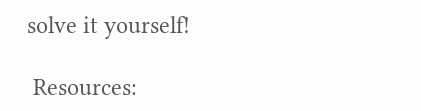solve it yourself!

 Resources: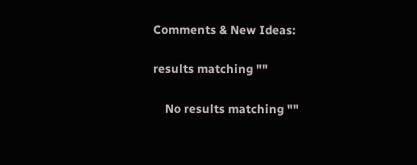Comments & New Ideas:

results matching ""

    No results matching ""